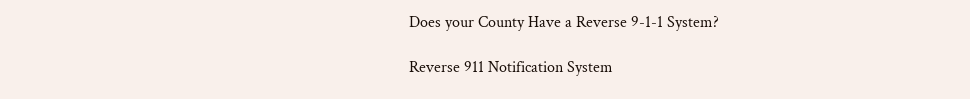Does your County Have a Reverse 9-1-1 System?

Reverse 911 Notification System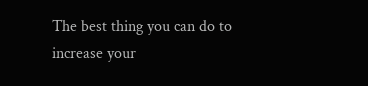The best thing you can do to increase your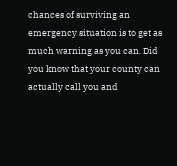chances of surviving an emergency situation is to get as much warning as you can. Did you know that your county can actually call you and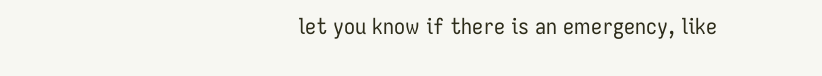let you know if there is an emergency, like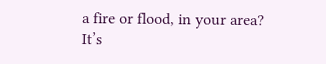a fire or flood, in your area? It’s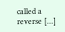called a reverse […]